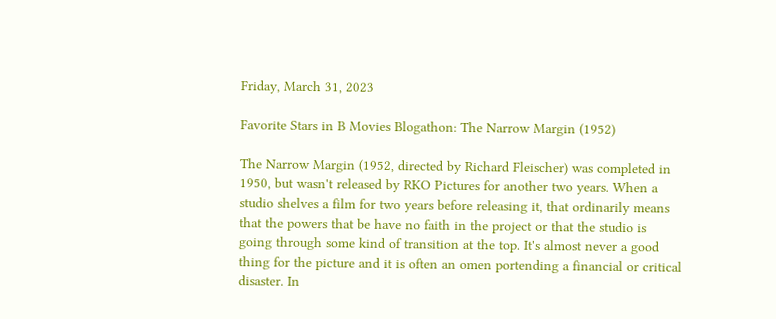Friday, March 31, 2023

Favorite Stars in B Movies Blogathon: The Narrow Margin (1952)

The Narrow Margin (1952, directed by Richard Fleischer) was completed in 1950, but wasn't released by RKO Pictures for another two years. When a studio shelves a film for two years before releasing it, that ordinarily means that the powers that be have no faith in the project or that the studio is going through some kind of transition at the top. It's almost never a good thing for the picture and it is often an omen portending a financial or critical disaster. In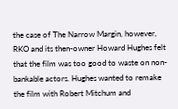the case of The Narrow Margin, however, RKO and its then-owner Howard Hughes felt that the film was too good to waste on non-bankable actors. Hughes wanted to remake the film with Robert Mitchum and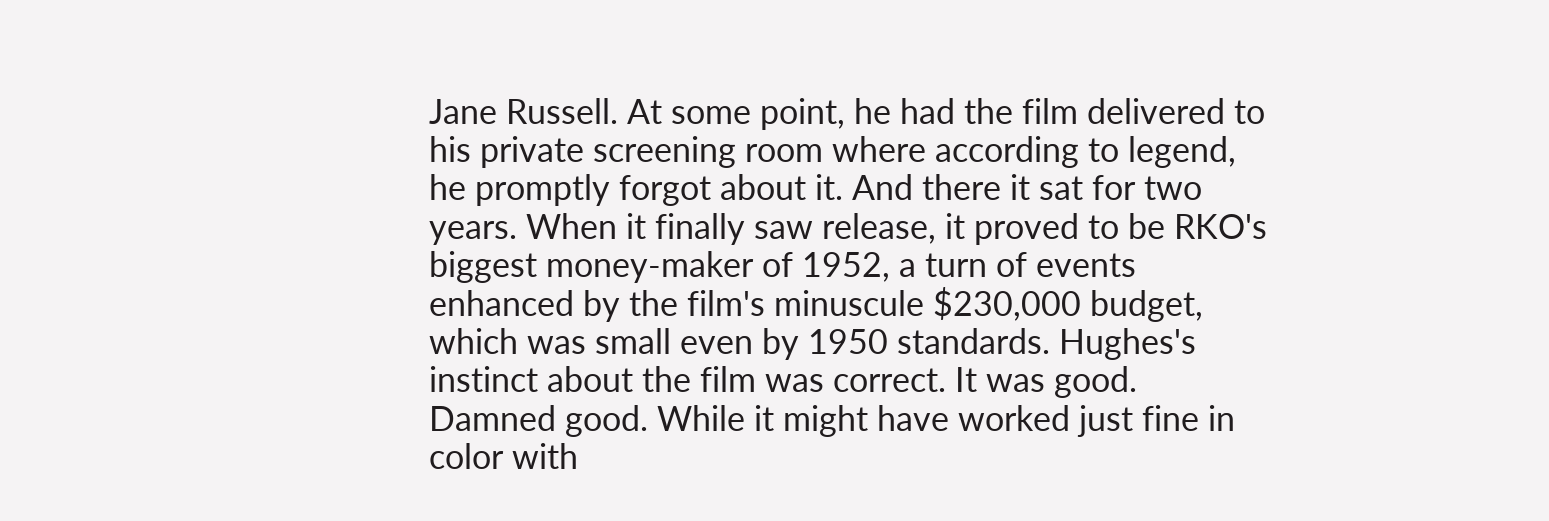Jane Russell. At some point, he had the film delivered to his private screening room where according to legend, he promptly forgot about it. And there it sat for two years. When it finally saw release, it proved to be RKO's biggest money-maker of 1952, a turn of events enhanced by the film's minuscule $230,000 budget, which was small even by 1950 standards. Hughes's instinct about the film was correct. It was good. Damned good. While it might have worked just fine in color with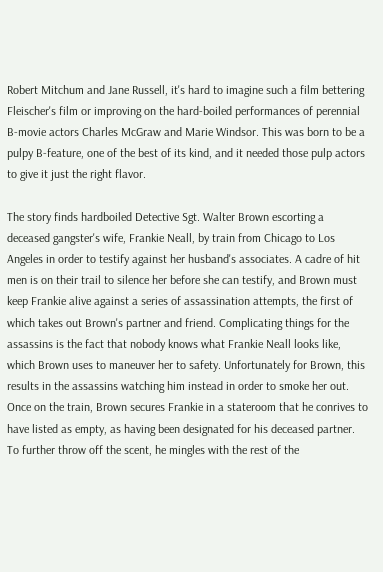Robert Mitchum and Jane Russell, it's hard to imagine such a film bettering Fleischer's film or improving on the hard-boiled performances of perennial B-movie actors Charles McGraw and Marie Windsor. This was born to be a pulpy B-feature, one of the best of its kind, and it needed those pulp actors to give it just the right flavor.

The story finds hardboiled Detective Sgt. Walter Brown escorting a deceased gangster's wife, Frankie Neall, by train from Chicago to Los Angeles in order to testify against her husband's associates. A cadre of hit men is on their trail to silence her before she can testify, and Brown must keep Frankie alive against a series of assassination attempts, the first of which takes out Brown's partner and friend. Complicating things for the assassins is the fact that nobody knows what Frankie Neall looks like, which Brown uses to maneuver her to safety. Unfortunately for Brown, this results in the assassins watching him instead in order to smoke her out. Once on the train, Brown secures Frankie in a stateroom that he conrives to have listed as empty, as having been designated for his deceased partner. To further throw off the scent, he mingles with the rest of the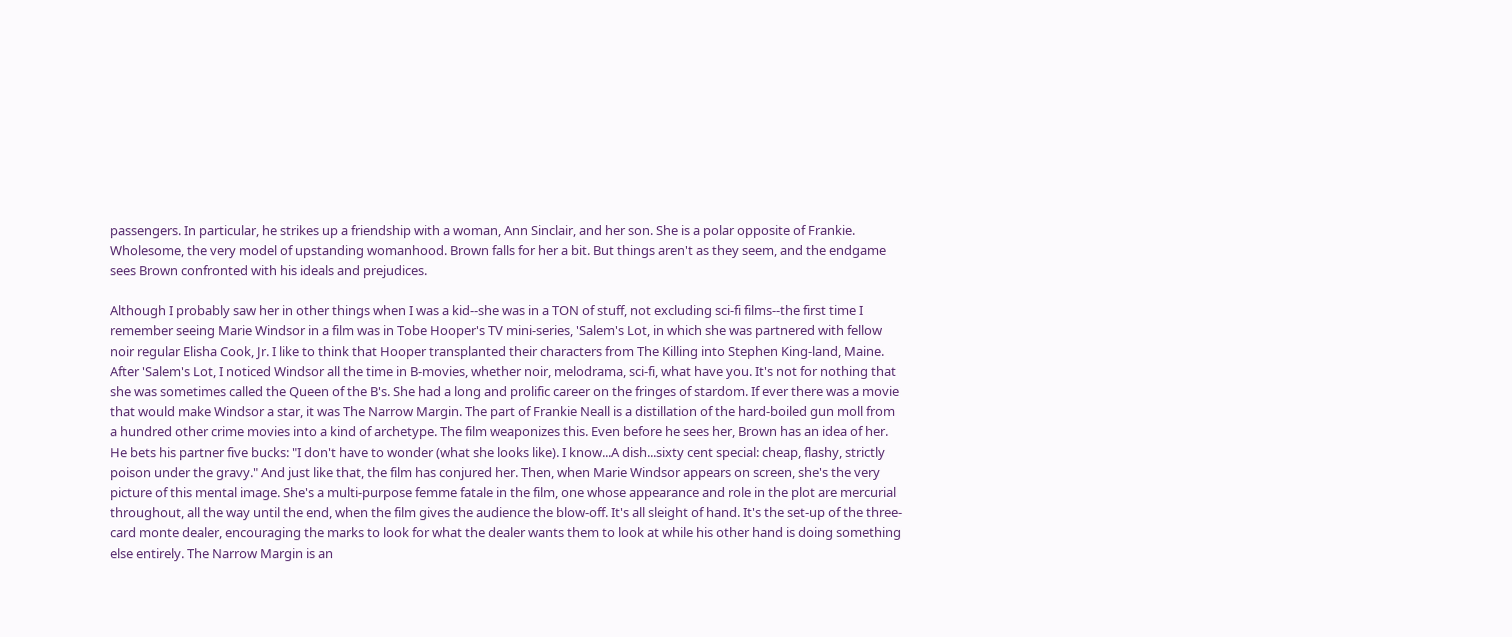passengers. In particular, he strikes up a friendship with a woman, Ann Sinclair, and her son. She is a polar opposite of Frankie. Wholesome, the very model of upstanding womanhood. Brown falls for her a bit. But things aren't as they seem, and the endgame sees Brown confronted with his ideals and prejudices.

Although I probably saw her in other things when I was a kid--she was in a TON of stuff, not excluding sci-fi films--the first time I remember seeing Marie Windsor in a film was in Tobe Hooper's TV mini-series, 'Salem's Lot, in which she was partnered with fellow noir regular Elisha Cook, Jr. I like to think that Hooper transplanted their characters from The Killing into Stephen King-land, Maine. After 'Salem's Lot, I noticed Windsor all the time in B-movies, whether noir, melodrama, sci-fi, what have you. It's not for nothing that she was sometimes called the Queen of the B's. She had a long and prolific career on the fringes of stardom. If ever there was a movie that would make Windsor a star, it was The Narrow Margin. The part of Frankie Neall is a distillation of the hard-boiled gun moll from a hundred other crime movies into a kind of archetype. The film weaponizes this. Even before he sees her, Brown has an idea of her. He bets his partner five bucks: "I don't have to wonder (what she looks like). I know...A dish...sixty cent special: cheap, flashy, strictly poison under the gravy." And just like that, the film has conjured her. Then, when Marie Windsor appears on screen, she's the very picture of this mental image. She's a multi-purpose femme fatale in the film, one whose appearance and role in the plot are mercurial throughout, all the way until the end, when the film gives the audience the blow-off. It's all sleight of hand. It's the set-up of the three-card monte dealer, encouraging the marks to look for what the dealer wants them to look at while his other hand is doing something else entirely. The Narrow Margin is an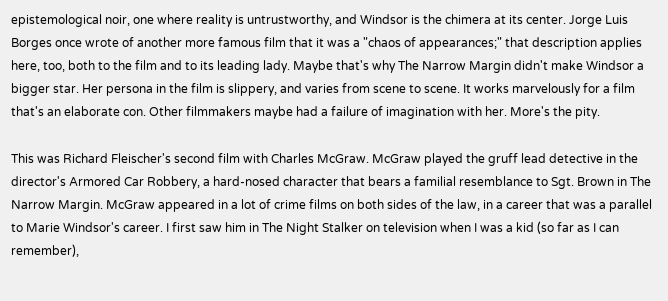epistemological noir, one where reality is untrustworthy, and Windsor is the chimera at its center. Jorge Luis Borges once wrote of another more famous film that it was a "chaos of appearances;" that description applies here, too, both to the film and to its leading lady. Maybe that's why The Narrow Margin didn't make Windsor a bigger star. Her persona in the film is slippery, and varies from scene to scene. It works marvelously for a film that's an elaborate con. Other filmmakers maybe had a failure of imagination with her. More's the pity.

This was Richard Fleischer's second film with Charles McGraw. McGraw played the gruff lead detective in the director's Armored Car Robbery, a hard-nosed character that bears a familial resemblance to Sgt. Brown in The Narrow Margin. McGraw appeared in a lot of crime films on both sides of the law, in a career that was a parallel to Marie Windsor's career. I first saw him in The Night Stalker on television when I was a kid (so far as I can remember),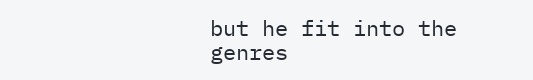but he fit into the genres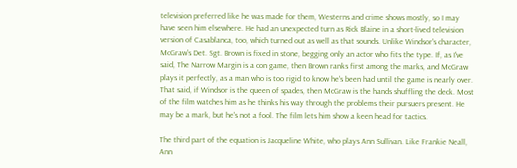television preferred like he was made for them, Westerns and crime shows mostly, so I may have seen him elsewhere. He had an unexpected turn as Rick Blaine in a short-lived television version of Casablanca, too, which turned out as well as that sounds. Unlike Windsor's character, McGraw's Det. Sgt. Brown is fixed in stone, begging only an actor who fits the type. If, as I've said, The Narrow Margin is a con game, then Brown ranks first among the marks, and McGraw plays it perfectly, as a man who is too rigid to know he's been had until the game is nearly over. That said, if Windsor is the queen of spades, then McGraw is the hands shuffling the deck. Most of the film watches him as he thinks his way through the problems their pursuers present. He may be a mark, but he's not a fool. The film lets him show a keen head for tactics.

The third part of the equation is Jacqueline White, who plays Ann Sullivan. Like Frankie Neall, Ann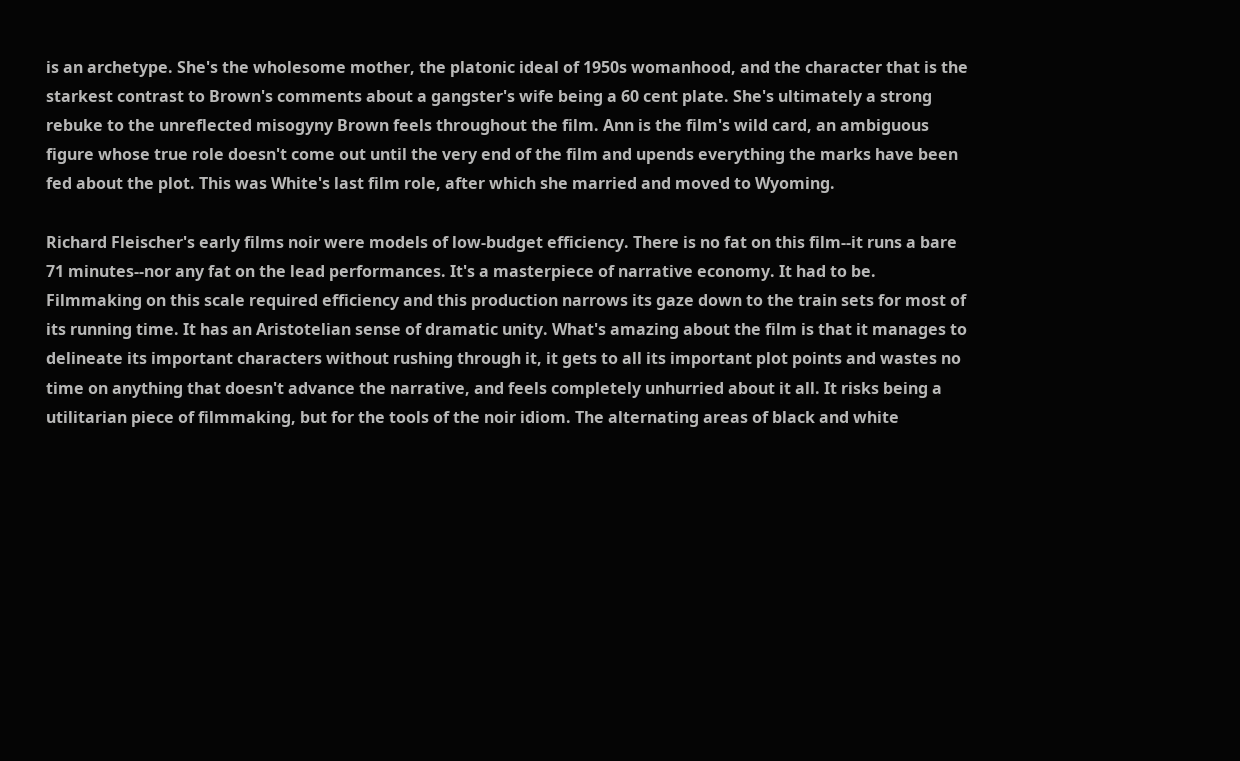is an archetype. She's the wholesome mother, the platonic ideal of 1950s womanhood, and the character that is the starkest contrast to Brown's comments about a gangster's wife being a 60 cent plate. She's ultimately a strong rebuke to the unreflected misogyny Brown feels throughout the film. Ann is the film's wild card, an ambiguous figure whose true role doesn't come out until the very end of the film and upends everything the marks have been fed about the plot. This was White's last film role, after which she married and moved to Wyoming.

Richard Fleischer's early films noir were models of low-budget efficiency. There is no fat on this film--it runs a bare 71 minutes--nor any fat on the lead performances. It's a masterpiece of narrative economy. It had to be. Filmmaking on this scale required efficiency and this production narrows its gaze down to the train sets for most of its running time. It has an Aristotelian sense of dramatic unity. What's amazing about the film is that it manages to delineate its important characters without rushing through it, it gets to all its important plot points and wastes no time on anything that doesn't advance the narrative, and feels completely unhurried about it all. It risks being a utilitarian piece of filmmaking, but for the tools of the noir idiom. The alternating areas of black and white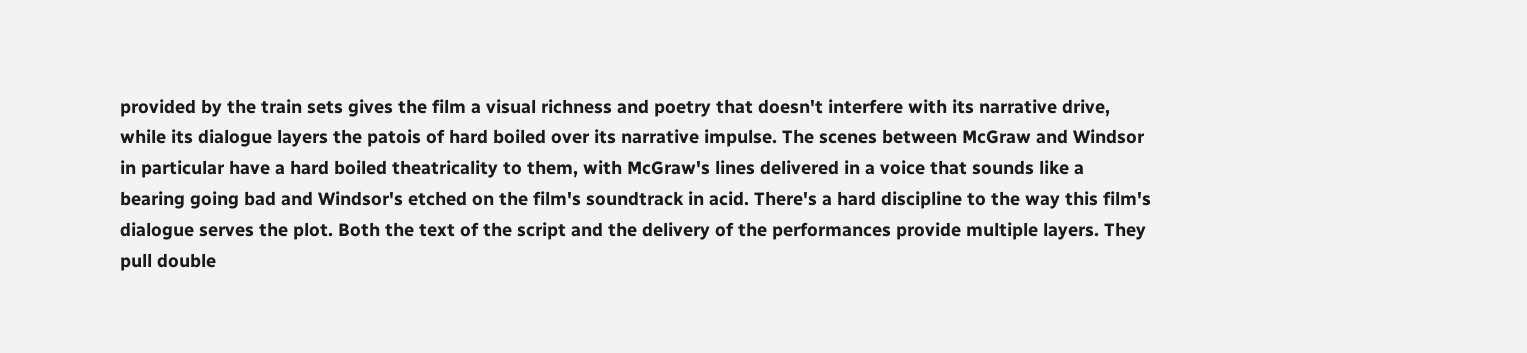provided by the train sets gives the film a visual richness and poetry that doesn't interfere with its narrative drive, while its dialogue layers the patois of hard boiled over its narrative impulse. The scenes between McGraw and Windsor in particular have a hard boiled theatricality to them, with McGraw's lines delivered in a voice that sounds like a bearing going bad and Windsor's etched on the film's soundtrack in acid. There's a hard discipline to the way this film's dialogue serves the plot. Both the text of the script and the delivery of the performances provide multiple layers. They pull double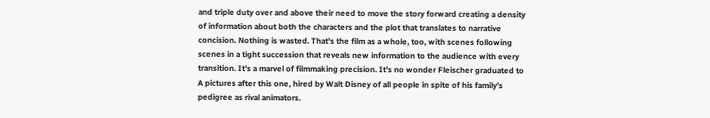and triple duty over and above their need to move the story forward creating a density of information about both the characters and the plot that translates to narrative concision. Nothing is wasted. That's the film as a whole, too, with scenes following scenes in a tight succession that reveals new information to the audience with every transition. It's a marvel of filmmaking precision. It's no wonder Fleischer graduated to A pictures after this one, hired by Walt Disney of all people in spite of his family's pedigree as rival animators.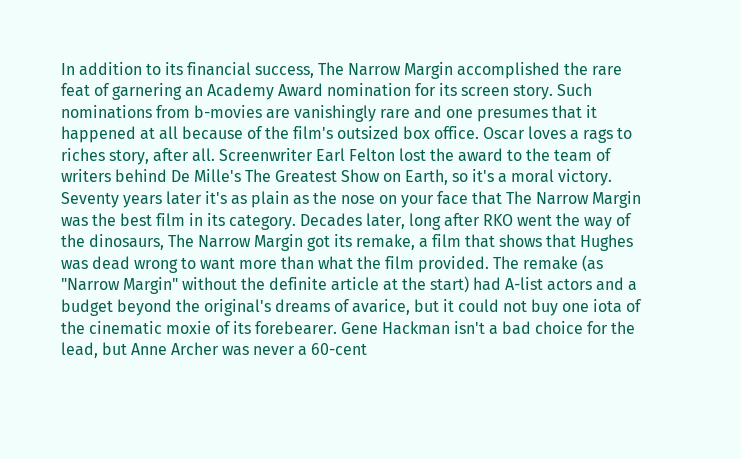In addition to its financial success, The Narrow Margin accomplished the rare feat of garnering an Academy Award nomination for its screen story. Such nominations from b-movies are vanishingly rare and one presumes that it happened at all because of the film's outsized box office. Oscar loves a rags to riches story, after all. Screenwriter Earl Felton lost the award to the team of writers behind De Mille's The Greatest Show on Earth, so it's a moral victory. Seventy years later it's as plain as the nose on your face that The Narrow Margin was the best film in its category. Decades later, long after RKO went the way of the dinosaurs, The Narrow Margin got its remake, a film that shows that Hughes was dead wrong to want more than what the film provided. The remake (as "Narrow Margin" without the definite article at the start) had A-list actors and a budget beyond the original's dreams of avarice, but it could not buy one iota of the cinematic moxie of its forebearer. Gene Hackman isn't a bad choice for the lead, but Anne Archer was never a 60-cent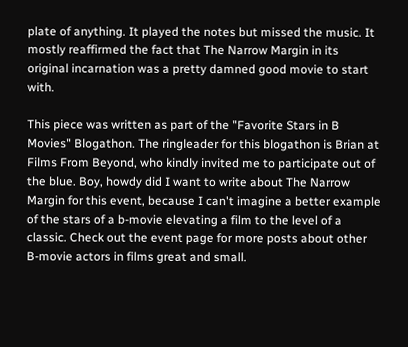plate of anything. It played the notes but missed the music. It mostly reaffirmed the fact that The Narrow Margin in its original incarnation was a pretty damned good movie to start with.

This piece was written as part of the "Favorite Stars in B Movies" Blogathon. The ringleader for this blogathon is Brian at Films From Beyond, who kindly invited me to participate out of the blue. Boy, howdy did I want to write about The Narrow Margin for this event, because I can't imagine a better example of the stars of a b-movie elevating a film to the level of a classic. Check out the event page for more posts about other B-movie actors in films great and small.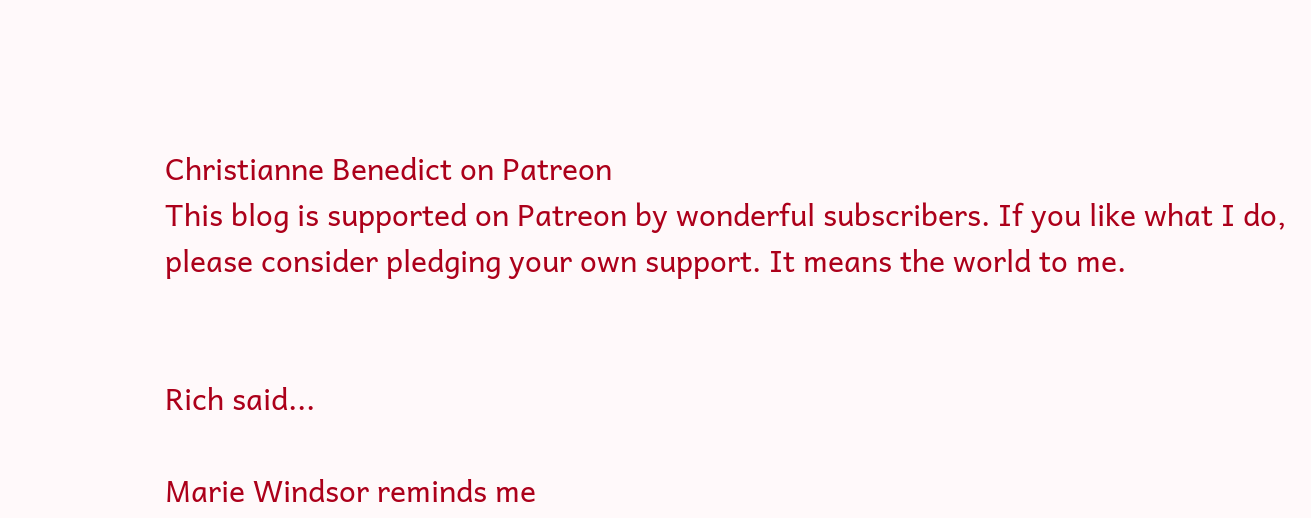Christianne Benedict on Patreon
This blog is supported on Patreon by wonderful subscribers. If you like what I do, please consider pledging your own support. It means the world to me.


Rich said...

Marie Windsor reminds me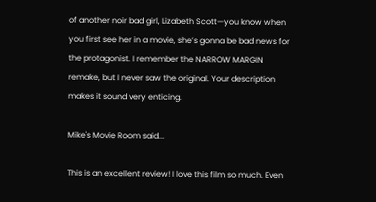of another noir bad girl, Lizabeth Scott—you know when you first see her in a movie, she’s gonna be bad news for the protagonist. I remember the NARROW MARGIN remake, but I never saw the original. Your description makes it sound very enticing.

Mike's Movie Room said...

This is an excellent review! I love this film so much. Even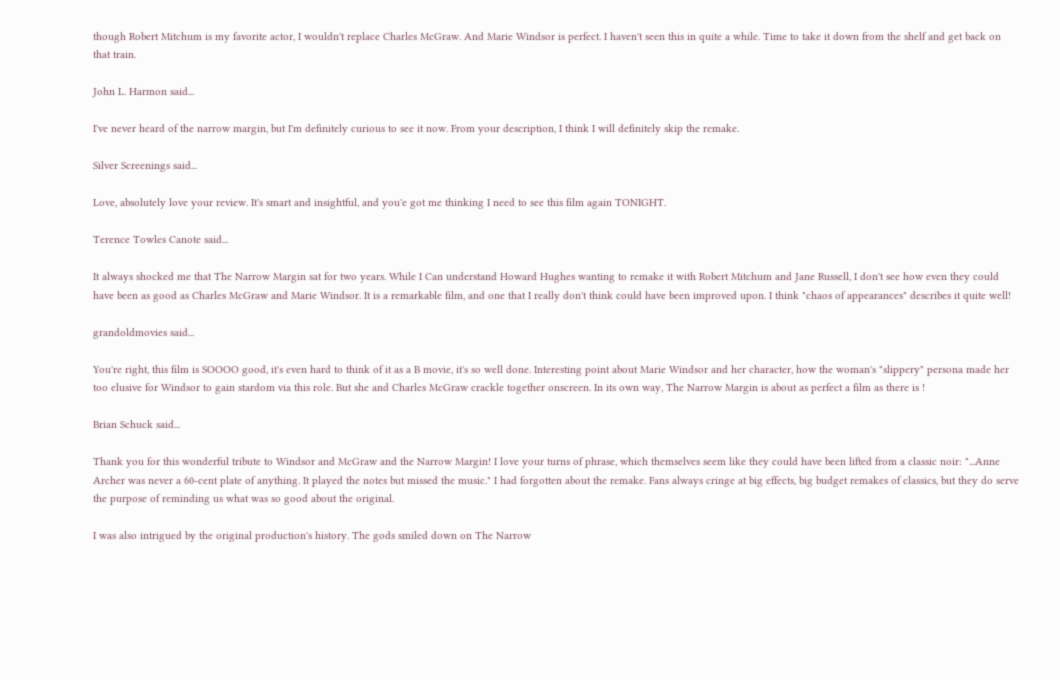though Robert Mitchum is my favorite actor, I wouldn't replace Charles McGraw. And Marie Windsor is perfect. I haven't seen this in quite a while. Time to take it down from the shelf and get back on that train.

John L. Harmon said...

I've never heard of the narrow margin, but I'm definitely curious to see it now. From your description, I think I will definitely skip the remake.

Silver Screenings said...

Love, absolutely love your review. It's smart and insightful, and you'e got me thinking I need to see this film again TONIGHT.

Terence Towles Canote said...

It always shocked me that The Narrow Margin sat for two years. While I Can understand Howard Hughes wanting to remake it with Robert Mitchum and Jane Russell, I don't see how even they could have been as good as Charles McGraw and Marie Windsor. It is a remarkable film, and one that I really don't think could have been improved upon. I think "chaos of appearances" describes it quite well!

grandoldmovies said...

You're right, this film is SOOOO good, it's even hard to think of it as a B movie, it's so well done. Interesting point about Marie Windsor and her character, how the woman's "slippery" persona made her too elusive for Windsor to gain stardom via this role. But she and Charles McGraw crackle together onscreen. In its own way, The Narrow Margin is about as perfect a film as there is !

Brian Schuck said...

Thank you for this wonderful tribute to Windsor and McGraw and the Narrow Margin! I love your turns of phrase, which themselves seem like they could have been lifted from a classic noir: "...Anne Archer was never a 60-cent plate of anything. It played the notes but missed the music." I had forgotten about the remake. Fans always cringe at big effects, big budget remakes of classics, but they do serve the purpose of reminding us what was so good about the original.

I was also intrigued by the original production's history. The gods smiled down on The Narrow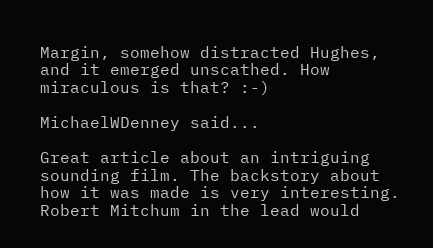Margin, somehow distracted Hughes, and it emerged unscathed. How miraculous is that? :-)

MichaelWDenney said...

Great article about an intriguing sounding film. The backstory about how it was made is very interesting. Robert Mitchum in the lead would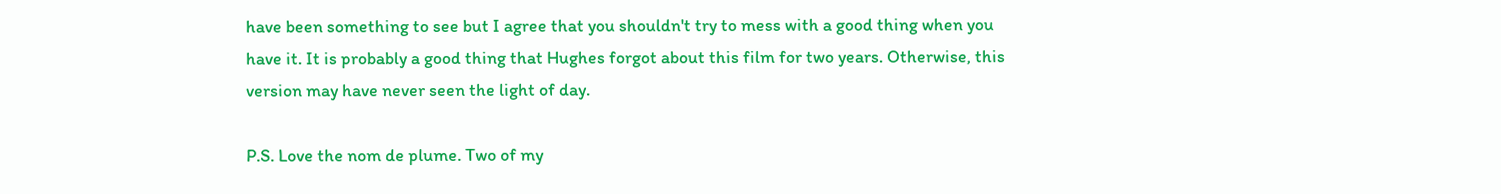have been something to see but I agree that you shouldn't try to mess with a good thing when you have it. It is probably a good thing that Hughes forgot about this film for two years. Otherwise, this version may have never seen the light of day.

P.S. Love the nom de plume. Two of my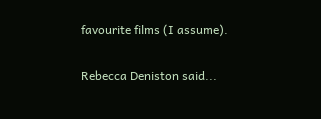favourite films (I assume).

Rebecca Deniston said...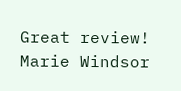Great review! Marie Windsor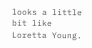looks a little bit like Loretta Young.